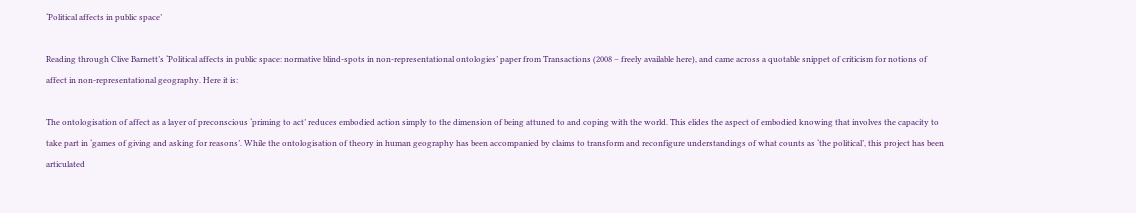‘Political affects in public space’

Reading through Clive Barnett’s ‘Political affects in public space: normative blind-spots in non-representational ontologies’ paper from Transactions (2008 – freely available here), and came across a quotable snippet of criticism for notions of affect in non-representational geography. Here it is:

The ontologisation of affect as a layer of preconscious ‘priming to act’ reduces embodied action simply to the dimension of being attuned to and coping with the world. This elides the aspect of embodied knowing that involves the capacity to take part in ‘games of giving and asking for reasons’. While the ontologisation of theory in human geography has been accompanied by claims to transform and reconfigure understandings of what counts as ‘the political’, this project has been articulated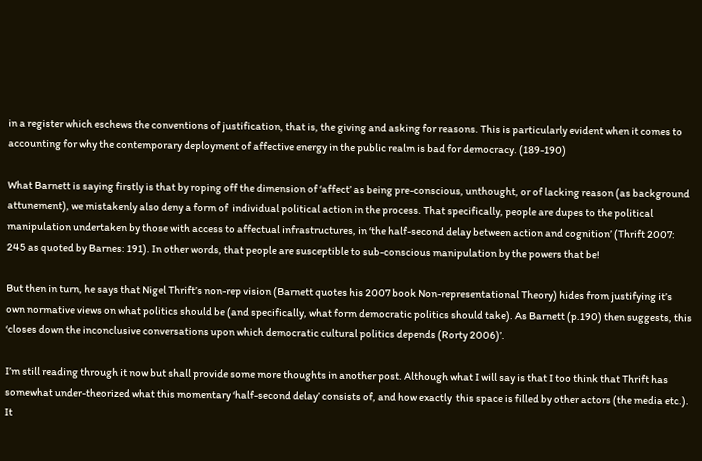in a register which eschews the conventions of justification, that is, the giving and asking for reasons. This is particularly evident when it comes to accounting for why the contemporary deployment of affective energy in the public realm is bad for democracy. (189-190)

What Barnett is saying firstly is that by roping off the dimension of ‘affect’ as being pre-conscious, unthought, or of lacking reason (as background attunement), we mistakenly also deny a form of  individual political action in the process. That specifically, people are dupes to the political manipulation undertaken by those with access to affectual infrastructures, in ‘the half-second delay between action and cognition’ (Thrift 2007: 245 as quoted by Barnes: 191). In other words, that people are susceptible to sub-conscious manipulation by the powers that be!

But then in turn, he says that Nigel Thrift’s non-rep vision (Barnett quotes his 2007 book Non-representational Theory) hides from justifying it’s own normative views on what politics should be (and specifically, what form democratic politics should take). As Barnett (p.190) then suggests, this ‘closes down the inconclusive conversations upon which democratic cultural politics depends (Rorty 2006)’.

I’m still reading through it now but shall provide some more thoughts in another post. Although what I will say is that I too think that Thrift has somewhat under-theorized what this momentary ‘half-second delay’ consists of, and how exactly  this space is filled by other actors (the media etc.). It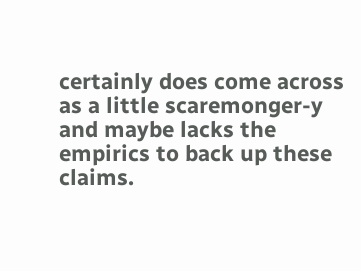certainly does come across as a little scaremonger-y and maybe lacks the empirics to back up these claims.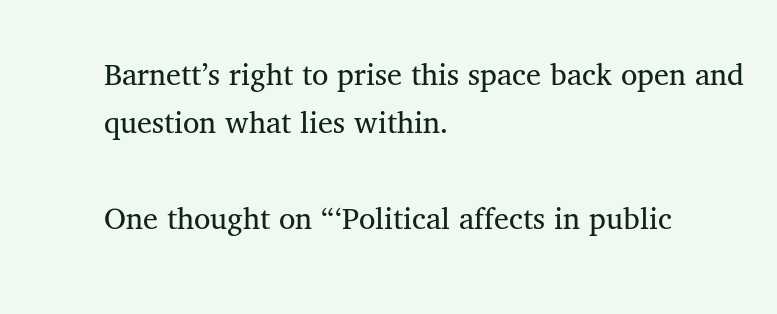Barnett’s right to prise this space back open and question what lies within.

One thought on “‘Political affects in public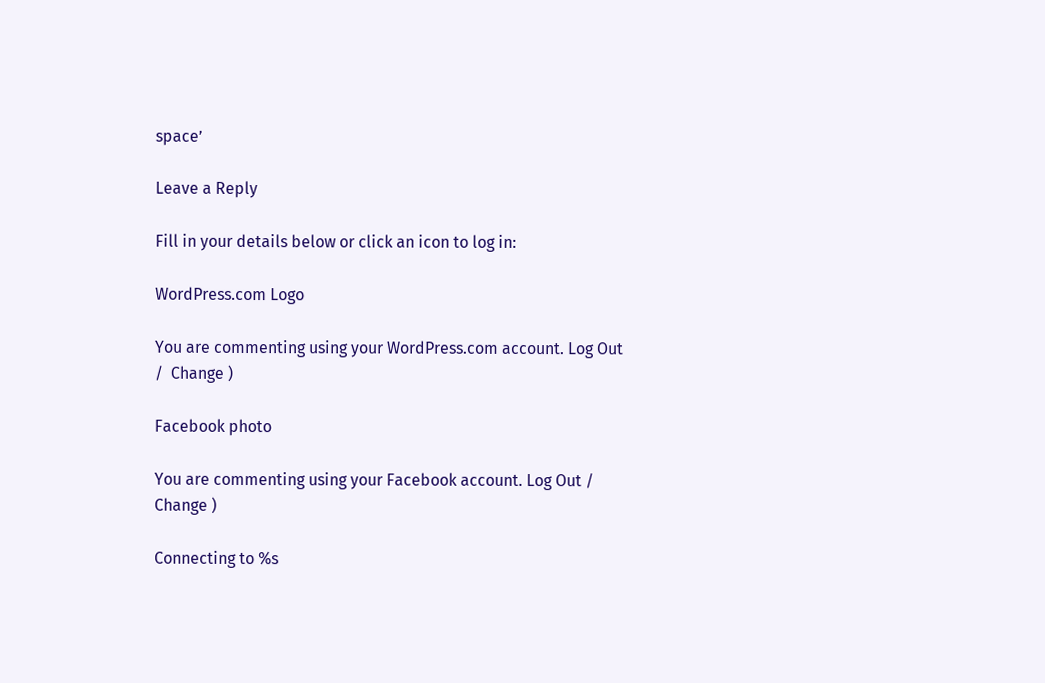space’

Leave a Reply

Fill in your details below or click an icon to log in:

WordPress.com Logo

You are commenting using your WordPress.com account. Log Out /  Change )

Facebook photo

You are commenting using your Facebook account. Log Out /  Change )

Connecting to %s